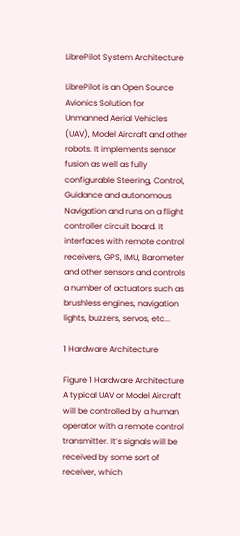LibrePilot System Architecture

LibrePilot is an Open Source Avionics Solution for Unmanned Aerial Vehicles (UAV), Model Aircraft and other robots. It implements sensor fusion as well as fully configurable Steering, Control, Guidance and autonomous Navigation and runs on a flight controller circuit board. It interfaces with remote control receivers, GPS, IMU, Barometer and other sensors and controls a number of actuators such as brushless engines, navigation lights, buzzers, servos, etc...

1 Hardware Architecture

Figure 1 Hardware Architecture
A typical UAV or Model Aircraft will be controlled by a human operator with a remote control transmitter. It’s signals will be received by some sort of receiver, which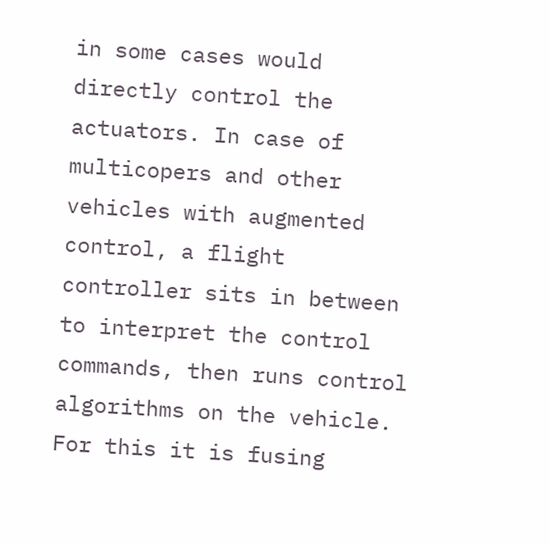in some cases would directly control the actuators. In case of multicopers and other vehicles with augmented control, a flight controller sits in between to interpret the control commands, then runs control algorithms on the vehicle. For this it is fusing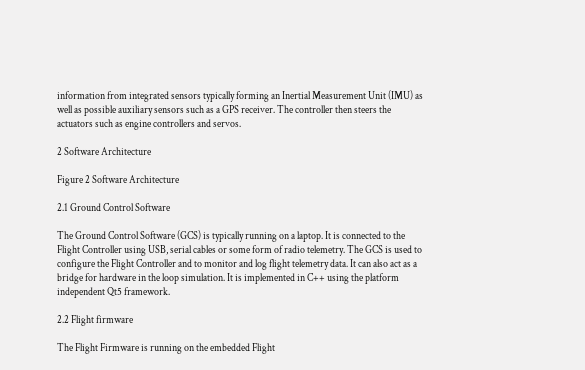information from integrated sensors typically forming an Inertial Measurement Unit (IMU) as well as possible auxiliary sensors such as a GPS receiver. The controller then steers the actuators such as engine controllers and servos.

2 Software Architecture

Figure 2 Software Architecture

2.1 Ground Control Software

The Ground Control Software (GCS) is typically running on a laptop. It is connected to the Flight Controller using USB, serial cables or some form of radio telemetry. The GCS is used to configure the Flight Controller and to monitor and log flight telemetry data. It can also act as a bridge for hardware in the loop simulation. It is implemented in C++ using the platform independent Qt5 framework.

2.2 Flight firmware

The Flight Firmware is running on the embedded Flight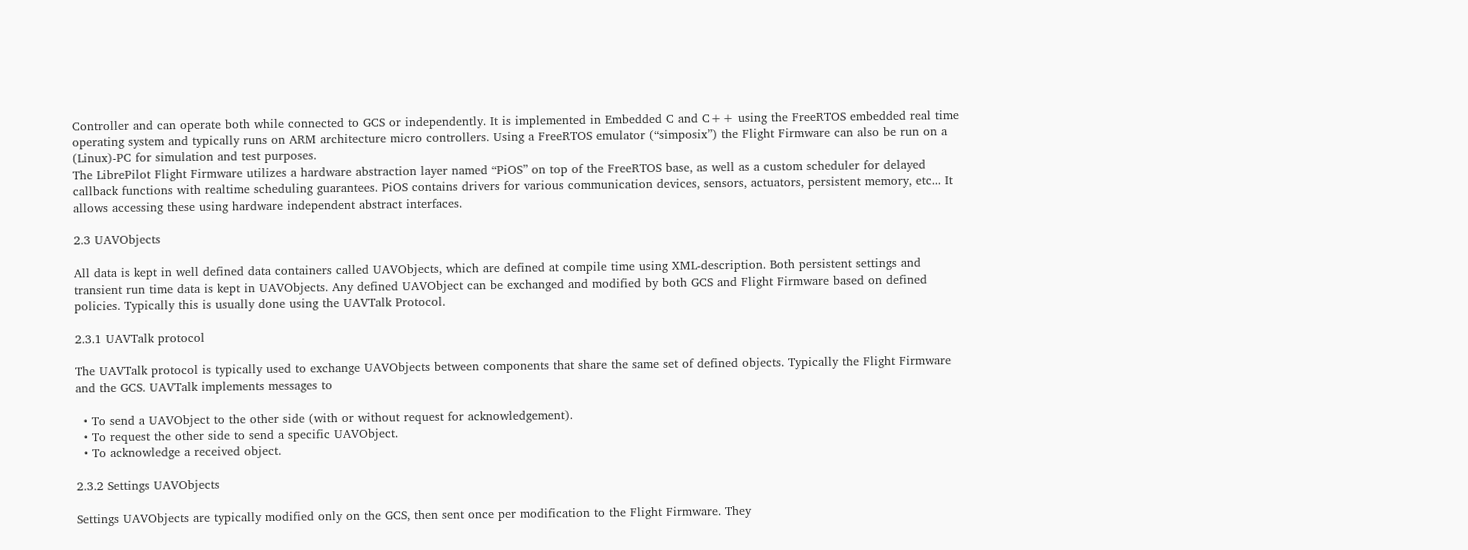Controller and can operate both while connected to GCS or independently. It is implemented in Embedded C and C++ using the FreeRTOS embedded real time operating system and typically runs on ARM architecture micro controllers. Using a FreeRTOS emulator (“simposix”) the Flight Firmware can also be run on a (Linux)-PC for simulation and test purposes.
The LibrePilot Flight Firmware utilizes a hardware abstraction layer named “PiOS” on top of the FreeRTOS base, as well as a custom scheduler for delayed callback functions with realtime scheduling guarantees. PiOS contains drivers for various communication devices, sensors, actuators, persistent memory, etc... It allows accessing these using hardware independent abstract interfaces.

2.3 UAVObjects

All data is kept in well defined data containers called UAVObjects, which are defined at compile time using XML-description. Both persistent settings and transient run time data is kept in UAVObjects. Any defined UAVObject can be exchanged and modified by both GCS and Flight Firmware based on defined policies. Typically this is usually done using the UAVTalk Protocol.

2.3.1 UAVTalk protocol

The UAVTalk protocol is typically used to exchange UAVObjects between components that share the same set of defined objects. Typically the Flight Firmware and the GCS. UAVTalk implements messages to

  • To send a UAVObject to the other side (with or without request for acknowledgement).
  • To request the other side to send a specific UAVObject.
  • To acknowledge a received object.

2.3.2 Settings UAVObjects

Settings UAVObjects are typically modified only on the GCS, then sent once per modification to the Flight Firmware. They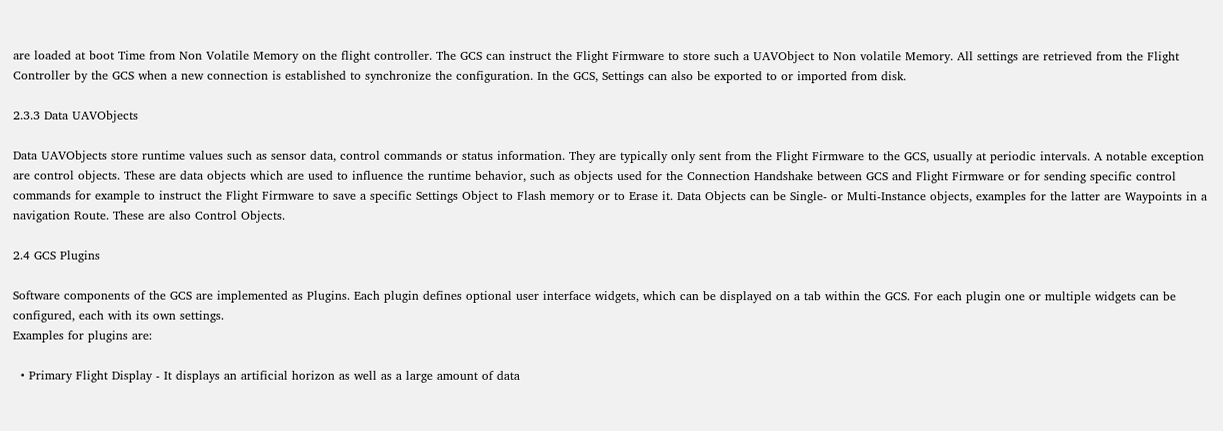are loaded at boot Time from Non Volatile Memory on the flight controller. The GCS can instruct the Flight Firmware to store such a UAVObject to Non volatile Memory. All settings are retrieved from the Flight Controller by the GCS when a new connection is established to synchronize the configuration. In the GCS, Settings can also be exported to or imported from disk.

2.3.3 Data UAVObjects

Data UAVObjects store runtime values such as sensor data, control commands or status information. They are typically only sent from the Flight Firmware to the GCS, usually at periodic intervals. A notable exception are control objects. These are data objects which are used to influence the runtime behavior, such as objects used for the Connection Handshake between GCS and Flight Firmware or for sending specific control commands for example to instruct the Flight Firmware to save a specific Settings Object to Flash memory or to Erase it. Data Objects can be Single- or Multi-Instance objects, examples for the latter are Waypoints in a navigation Route. These are also Control Objects.

2.4 GCS Plugins

Software components of the GCS are implemented as Plugins. Each plugin defines optional user interface widgets, which can be displayed on a tab within the GCS. For each plugin one or multiple widgets can be configured, each with its own settings.
Examples for plugins are:

  • Primary Flight Display - It displays an artificial horizon as well as a large amount of data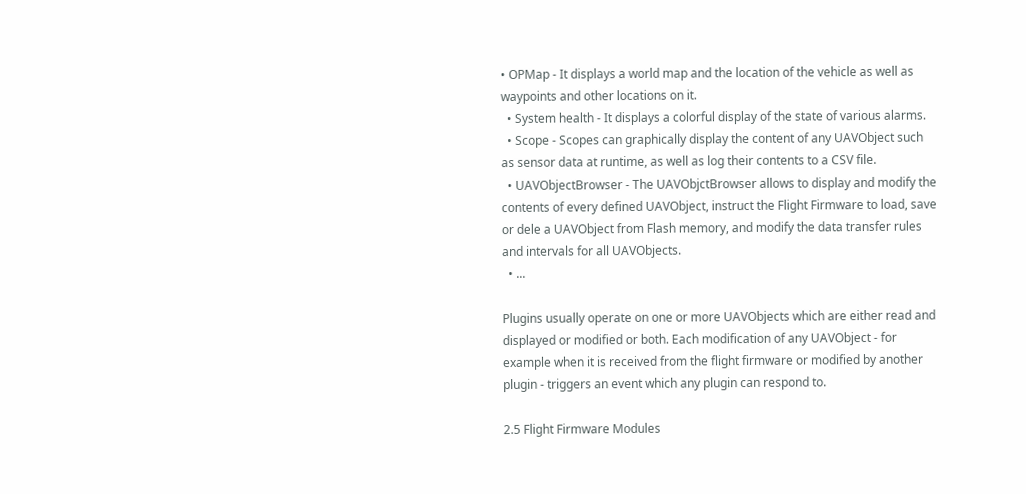• OPMap - It displays a world map and the location of the vehicle as well as waypoints and other locations on it.
  • System health - It displays a colorful display of the state of various alarms.
  • Scope - Scopes can graphically display the content of any UAVObject such as sensor data at runtime, as well as log their contents to a CSV file.
  • UAVObjectBrowser - The UAVObjctBrowser allows to display and modify the contents of every defined UAVObject, instruct the Flight Firmware to load, save or dele a UAVObject from Flash memory, and modify the data transfer rules and intervals for all UAVObjects.
  • ...

Plugins usually operate on one or more UAVObjects which are either read and displayed or modified or both. Each modification of any UAVObject - for example when it is received from the flight firmware or modified by another plugin - triggers an event which any plugin can respond to.

2.5 Flight Firmware Modules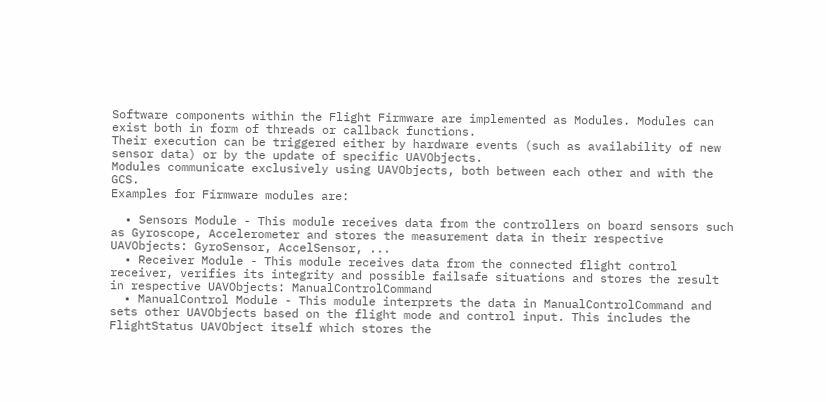Software components within the Flight Firmware are implemented as Modules. Modules can exist both in form of threads or callback functions.
Their execution can be triggered either by hardware events (such as availability of new sensor data) or by the update of specific UAVObjects.
Modules communicate exclusively using UAVObjects, both between each other and with the GCS.
Examples for Firmware modules are:

  • Sensors Module - This module receives data from the controllers on board sensors such as Gyroscope, Accelerometer and stores the measurement data in their respective UAVObjects: GyroSensor, AccelSensor, ...
  • Receiver Module - This module receives data from the connected flight control receiver, verifies its integrity and possible failsafe situations and stores the result in respective UAVObjects: ManualControlCommand
  • ManualControl Module - This module interprets the data in ManualControlCommand and sets other UAVObjects based on the flight mode and control input. This includes the FlightStatus UAVObject itself which stores the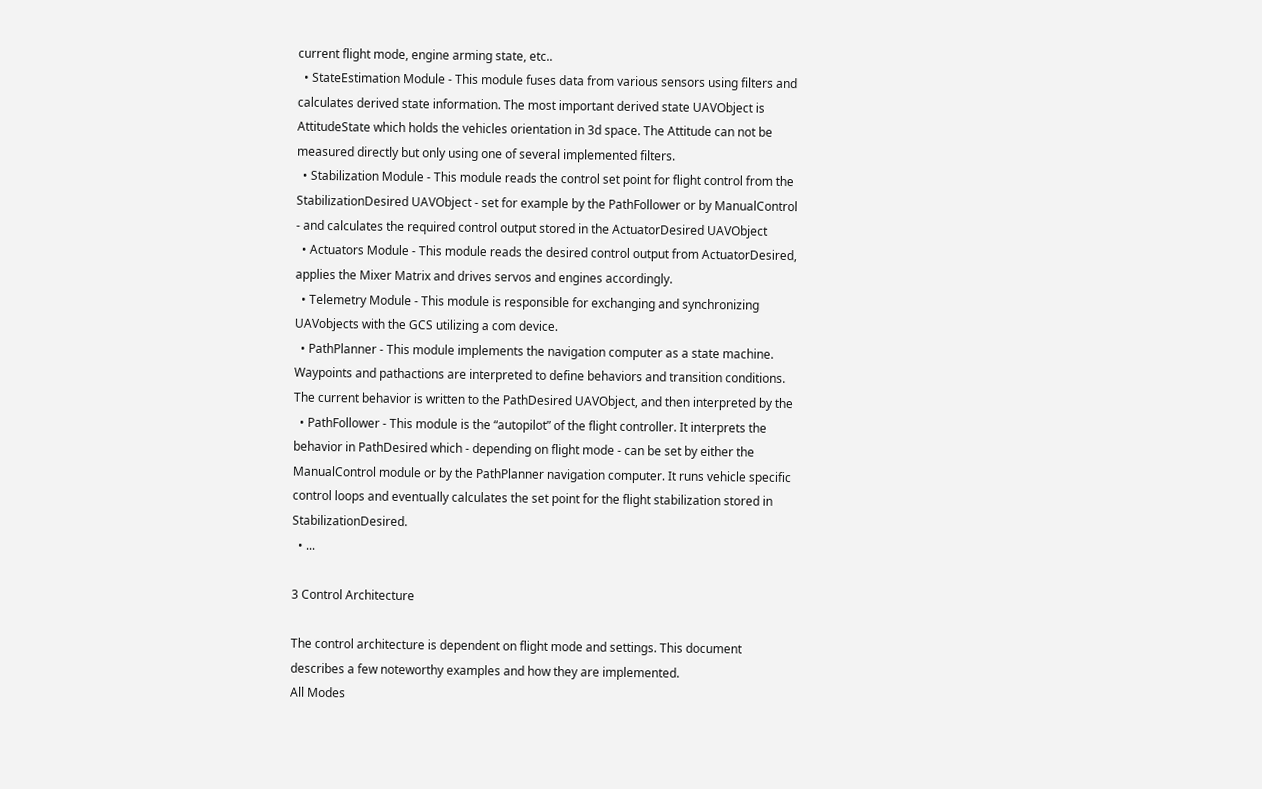current flight mode, engine arming state, etc..
  • StateEstimation Module - This module fuses data from various sensors using filters and calculates derived state information. The most important derived state UAVObject is AttitudeState which holds the vehicles orientation in 3d space. The Attitude can not be measured directly but only using one of several implemented filters.
  • Stabilization Module - This module reads the control set point for flight control from the StabilizationDesired UAVObject - set for example by the PathFollower or by ManualControl - and calculates the required control output stored in the ActuatorDesired UAVObject
  • Actuators Module - This module reads the desired control output from ActuatorDesired, applies the Mixer Matrix and drives servos and engines accordingly.
  • Telemetry Module - This module is responsible for exchanging and synchronizing UAVobjects with the GCS utilizing a com device.
  • PathPlanner - This module implements the navigation computer as a state machine. Waypoints and pathactions are interpreted to define behaviors and transition conditions. The current behavior is written to the PathDesired UAVObject, and then interpreted by the
  • PathFollower - This module is the “autopilot” of the flight controller. It interprets the behavior in PathDesired which - depending on flight mode - can be set by either the ManualControl module or by the PathPlanner navigation computer. It runs vehicle specific control loops and eventually calculates the set point for the flight stabilization stored in StabilizationDesired.
  • ...

3 Control Architecture

The control architecture is dependent on flight mode and settings. This document describes a few noteworthy examples and how they are implemented.
All Modes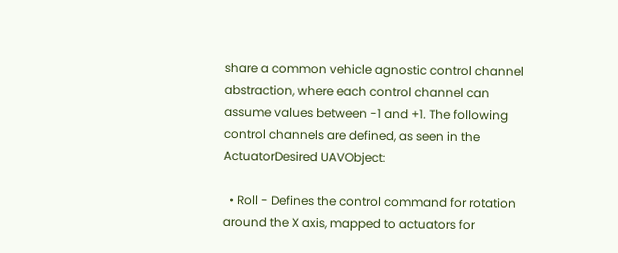share a common vehicle agnostic control channel abstraction, where each control channel can assume values between -1 and +1. The following control channels are defined, as seen in the ActuatorDesired UAVObject:

  • Roll - Defines the control command for rotation around the X axis, mapped to actuators for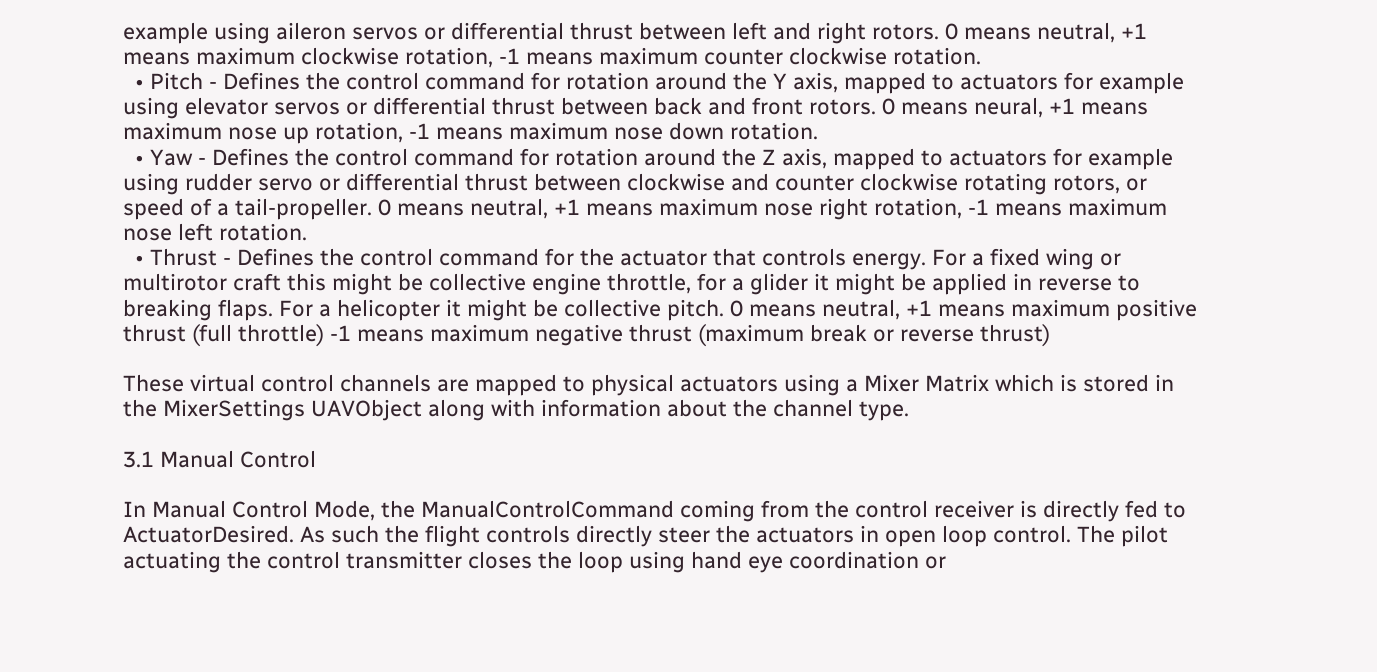example using aileron servos or differential thrust between left and right rotors. 0 means neutral, +1 means maximum clockwise rotation, -1 means maximum counter clockwise rotation.
  • Pitch - Defines the control command for rotation around the Y axis, mapped to actuators for example using elevator servos or differential thrust between back and front rotors. 0 means neural, +1 means maximum nose up rotation, -1 means maximum nose down rotation.
  • Yaw - Defines the control command for rotation around the Z axis, mapped to actuators for example using rudder servo or differential thrust between clockwise and counter clockwise rotating rotors, or speed of a tail-propeller. 0 means neutral, +1 means maximum nose right rotation, -1 means maximum nose left rotation.
  • Thrust - Defines the control command for the actuator that controls energy. For a fixed wing or multirotor craft this might be collective engine throttle, for a glider it might be applied in reverse to breaking flaps. For a helicopter it might be collective pitch. 0 means neutral, +1 means maximum positive thrust (full throttle) -1 means maximum negative thrust (maximum break or reverse thrust)

These virtual control channels are mapped to physical actuators using a Mixer Matrix which is stored in the MixerSettings UAVObject along with information about the channel type.

3.1 Manual Control

In Manual Control Mode, the ManualControlCommand coming from the control receiver is directly fed to ActuatorDesired. As such the flight controls directly steer the actuators in open loop control. The pilot actuating the control transmitter closes the loop using hand eye coordination or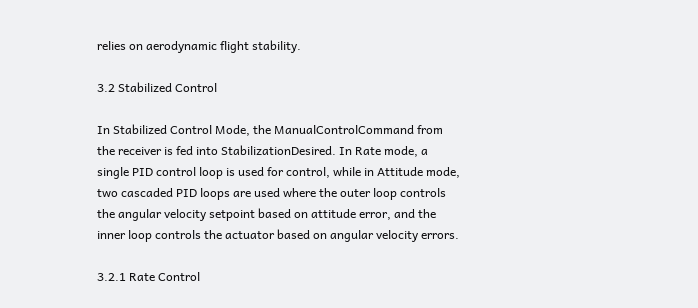relies on aerodynamic flight stability.

3.2 Stabilized Control

In Stabilized Control Mode, the ManualControlCommand from the receiver is fed into StabilizationDesired. In Rate mode, a single PID control loop is used for control, while in Attitude mode, two cascaded PID loops are used where the outer loop controls the angular velocity setpoint based on attitude error, and the inner loop controls the actuator based on angular velocity errors.

3.2.1 Rate Control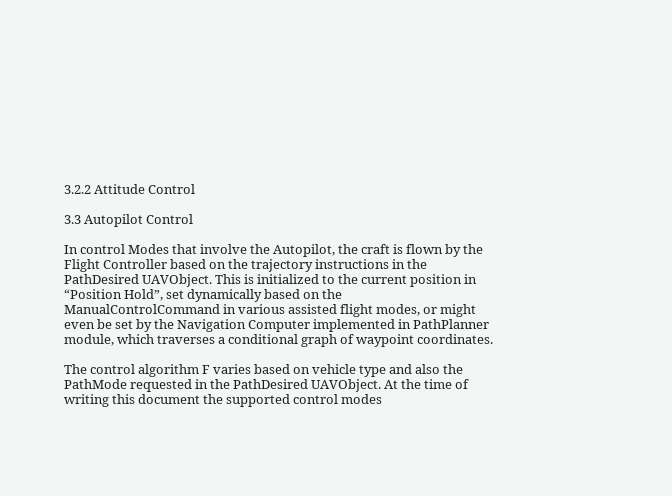3.2.2 Attitude Control

3.3 Autopilot Control

In control Modes that involve the Autopilot, the craft is flown by the Flight Controller based on the trajectory instructions in the PathDesired UAVObject. This is initialized to the current position in “Position Hold”, set dynamically based on the ManualControlCommand in various assisted flight modes, or might even be set by the Navigation Computer implemented in PathPlanner module, which traverses a conditional graph of waypoint coordinates.

The control algorithm F varies based on vehicle type and also the PathMode requested in the PathDesired UAVObject. At the time of writing this document the supported control modes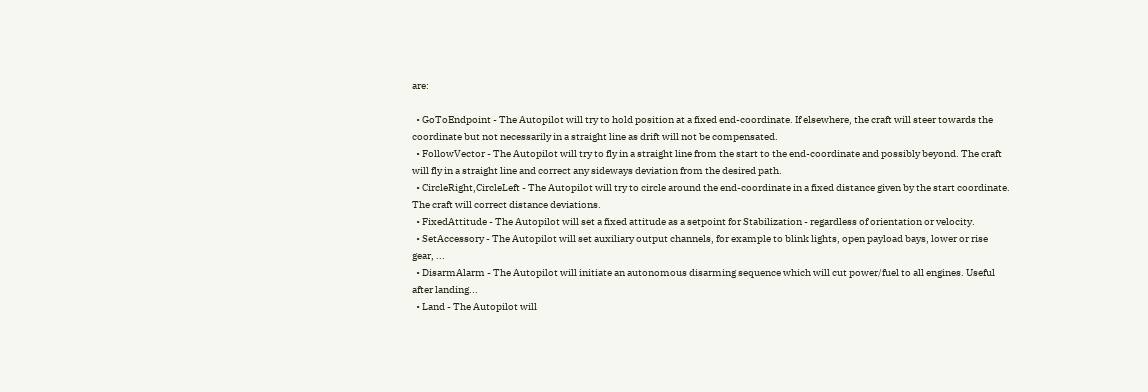are:

  • GoToEndpoint - The Autopilot will try to hold position at a fixed end-coordinate. If elsewhere, the craft will steer towards the coordinate but not necessarily in a straight line as drift will not be compensated.
  • FollowVector - The Autopilot will try to fly in a straight line from the start to the end-coordinate and possibly beyond. The craft will fly in a straight line and correct any sideways deviation from the desired path.
  • CircleRight,CircleLeft - The Autopilot will try to circle around the end-coordinate in a fixed distance given by the start coordinate. The craft will correct distance deviations.
  • FixedAttitude - The Autopilot will set a fixed attitude as a setpoint for Stabilization - regardless of orientation or velocity.
  • SetAccessory - The Autopilot will set auxiliary output channels, for example to blink lights, open payload bays, lower or rise gear, ...
  • DisarmAlarm - The Autopilot will initiate an autonomous disarming sequence which will cut power/fuel to all engines. Useful after landing...
  • Land - The Autopilot will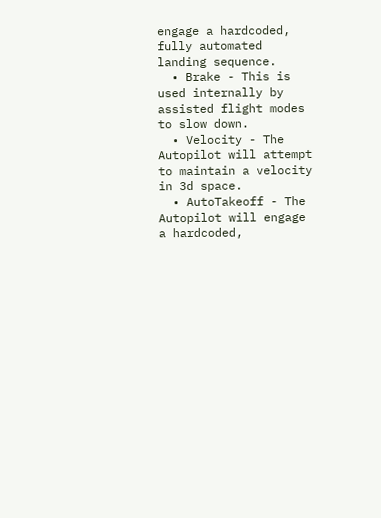engage a hardcoded, fully automated landing sequence.
  • Brake - This is used internally by assisted flight modes to slow down.
  • Velocity - The Autopilot will attempt to maintain a velocity in 3d space.
  • AutoTakeoff - The Autopilot will engage a hardcoded,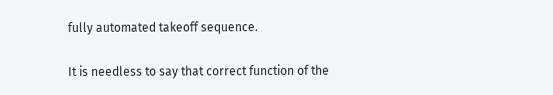fully automated takeoff sequence.

It is needless to say that correct function of the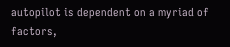autopilot is dependent on a myriad of factors,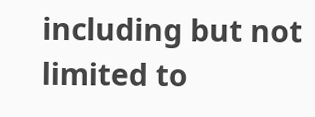including but not limited to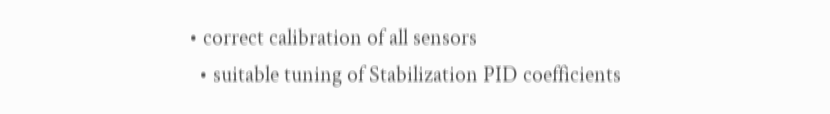• correct calibration of all sensors
  • suitable tuning of Stabilization PID coefficients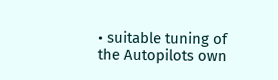• suitable tuning of the Autopilots own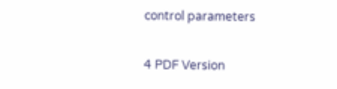control parameters

4 PDF Version